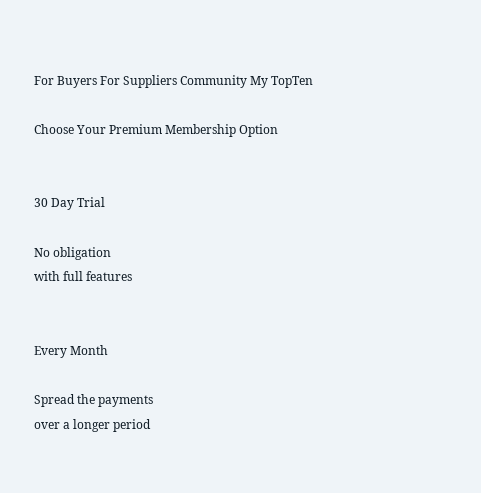For Buyers For Suppliers Community My TopTen

Choose Your Premium Membership Option


30 Day Trial

No obligation
with full features


Every Month

Spread the payments
over a longer period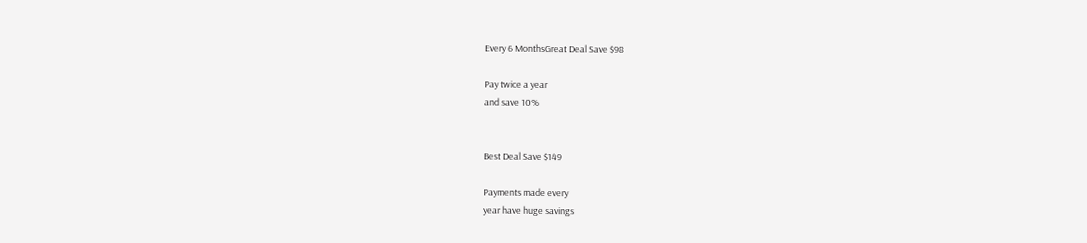Every 6 MonthsGreat Deal Save $98

Pay twice a year
and save 10%


Best Deal Save $149

Payments made every
year have huge savings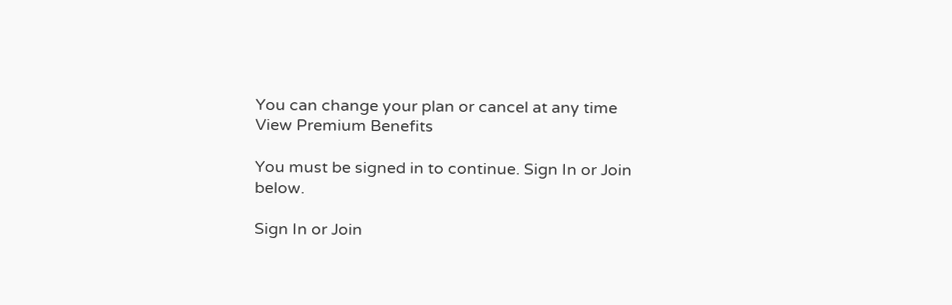You can change your plan or cancel at any time
View Premium Benefits

You must be signed in to continue. Sign In or Join below.

Sign In or Join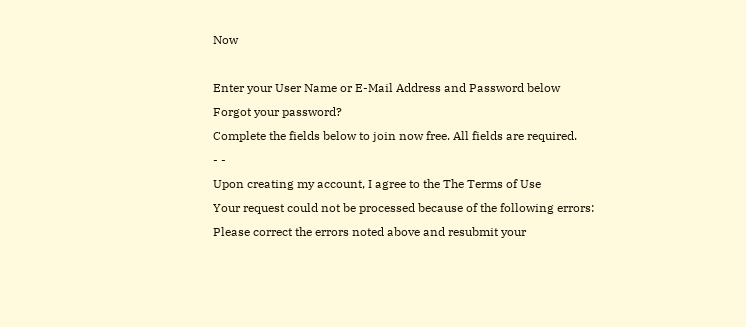Now

Enter your User Name or E-Mail Address and Password below
Forgot your password?
Complete the fields below to join now free. All fields are required.
- -
Upon creating my account, I agree to the The Terms of Use
Your request could not be processed because of the following errors:
Please correct the errors noted above and resubmit your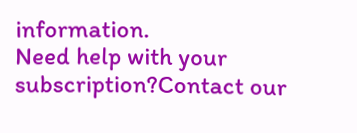information.
Need help with your subscription?Contact our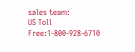sales team:
US Toll Free:1-800-928-6710